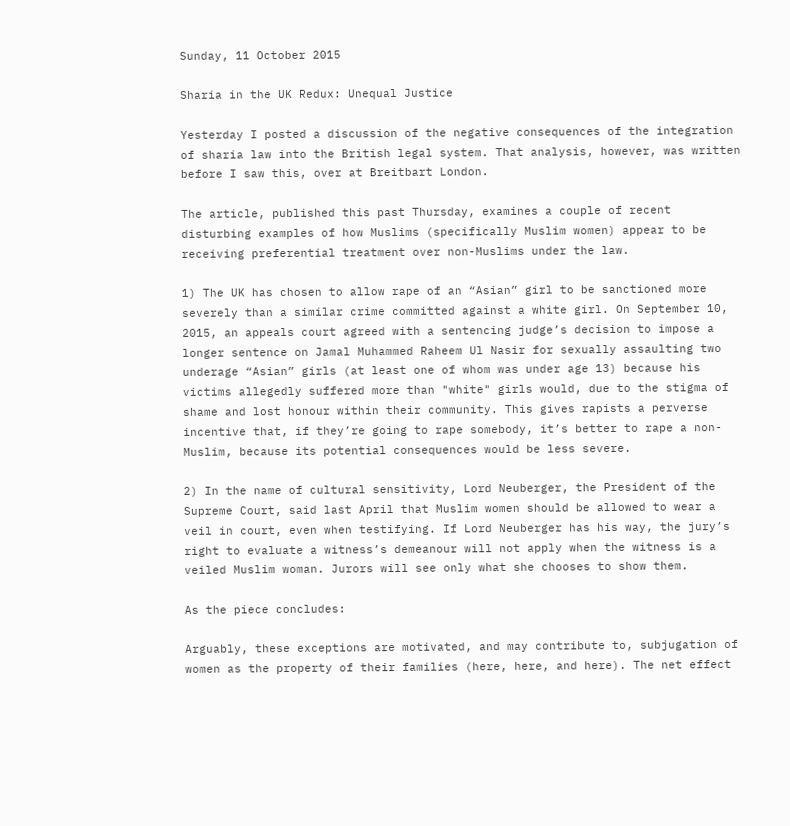Sunday, 11 October 2015

Sharia in the UK Redux: Unequal Justice

Yesterday I posted a discussion of the negative consequences of the integration of sharia law into the British legal system. That analysis, however, was written before I saw this, over at Breitbart London.

The article, published this past Thursday, examines a couple of recent disturbing examples of how Muslims (specifically Muslim women) appear to be receiving preferential treatment over non-Muslims under the law.

1) The UK has chosen to allow rape of an “Asian” girl to be sanctioned more severely than a similar crime committed against a white girl. On September 10, 2015, an appeals court agreed with a sentencing judge’s decision to impose a longer sentence on Jamal Muhammed Raheem Ul Nasir for sexually assaulting two underage “Asian” girls (at least one of whom was under age 13) because his victims allegedly suffered more than "white" girls would, due to the stigma of shame and lost honour within their community. This gives rapists a perverse incentive that, if they’re going to rape somebody, it’s better to rape a non-Muslim, because its potential consequences would be less severe.

2) In the name of cultural sensitivity, Lord Neuberger, the President of the Supreme Court, said last April that Muslim women should be allowed to wear a veil in court, even when testifying. If Lord Neuberger has his way, the jury’s right to evaluate a witness’s demeanour will not apply when the witness is a veiled Muslim woman. Jurors will see only what she chooses to show them.

As the piece concludes:

Arguably, these exceptions are motivated, and may contribute to, subjugation of women as the property of their families (here, here, and here). The net effect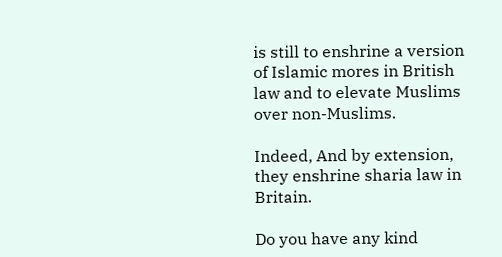is still to enshrine a version of Islamic mores in British law and to elevate Muslims over non-Muslims.

Indeed, And by extension, they enshrine sharia law in Britain.

Do you have any kind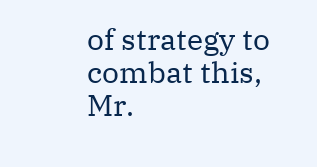of strategy to combat this, Mr.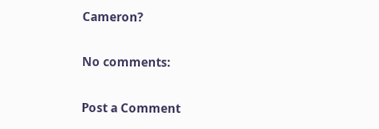Cameron?

No comments:

Post a Comment